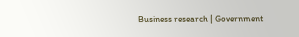Business research | Government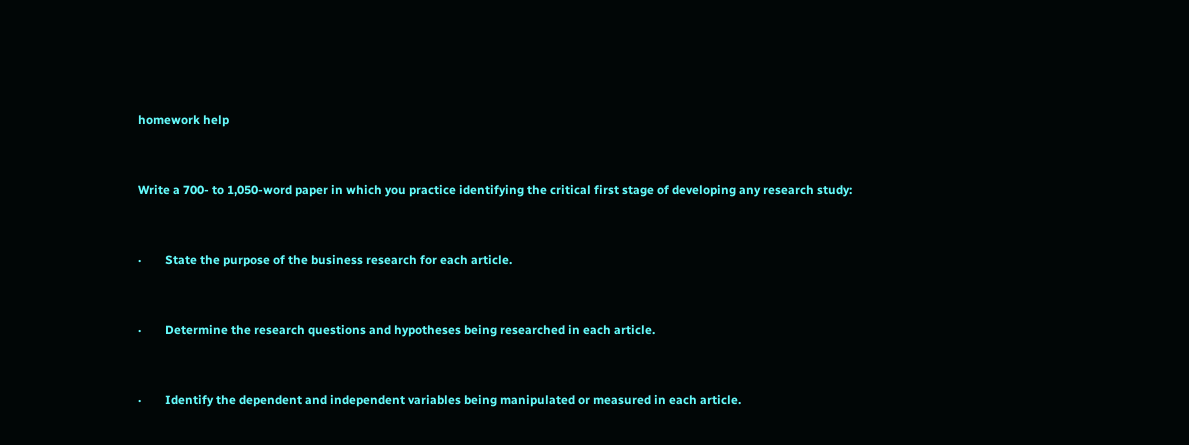homework help


Write a 700- to 1,050-word paper in which you practice identifying the critical first stage of developing any research study:


·        State the purpose of the business research for each article.


·        Determine the research questions and hypotheses being researched in each article.


·        Identify the dependent and independent variables being manipulated or measured in each article.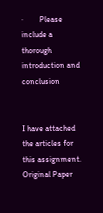·        Please include a thorough introduction and conclusion


I have attached the articles for this assignment. Original Paper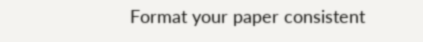Format your paper consistent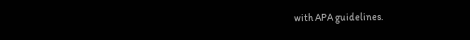with APA guidelines.